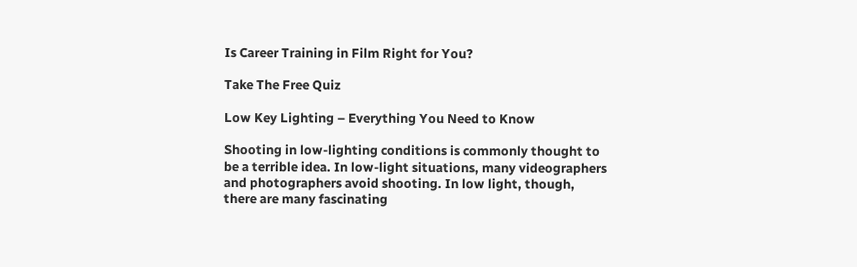Is Career Training in Film Right for You?

Take The Free Quiz

Low Key Lighting – Everything You Need to Know

Shooting in low-lighting conditions is commonly thought to be a terrible idea. In low-light situations, many videographers and photographers avoid shooting. In low light, though, there are many fascinating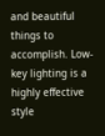and beautiful things to accomplish. Low-key lighting is a highly effective style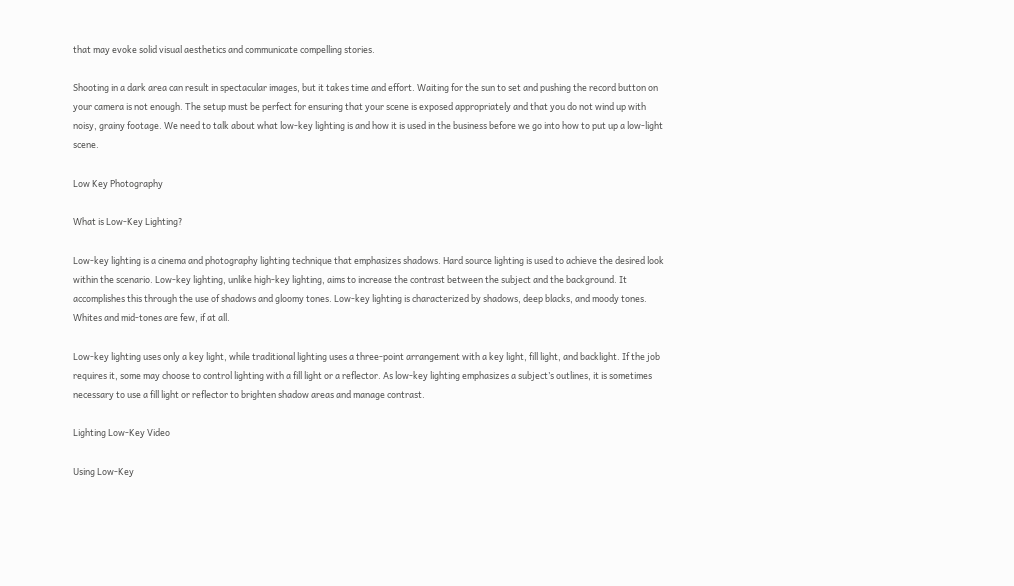that may evoke solid visual aesthetics and communicate compelling stories.

Shooting in a dark area can result in spectacular images, but it takes time and effort. Waiting for the sun to set and pushing the record button on your camera is not enough. The setup must be perfect for ensuring that your scene is exposed appropriately and that you do not wind up with noisy, grainy footage. We need to talk about what low-key lighting is and how it is used in the business before we go into how to put up a low-light scene.

Low Key Photography

What is Low-Key Lighting?

Low-key lighting is a cinema and photography lighting technique that emphasizes shadows. Hard source lighting is used to achieve the desired look within the scenario. Low-key lighting, unlike high-key lighting, aims to increase the contrast between the subject and the background. It accomplishes this through the use of shadows and gloomy tones. Low-key lighting is characterized by shadows, deep blacks, and moody tones. Whites and mid-tones are few, if at all.

Low-key lighting uses only a key light, while traditional lighting uses a three-point arrangement with a key light, fill light, and backlight. If the job requires it, some may choose to control lighting with a fill light or a reflector. As low-key lighting emphasizes a subject’s outlines, it is sometimes necessary to use a fill light or reflector to brighten shadow areas and manage contrast.

Lighting Low-Key Video

Using Low-Key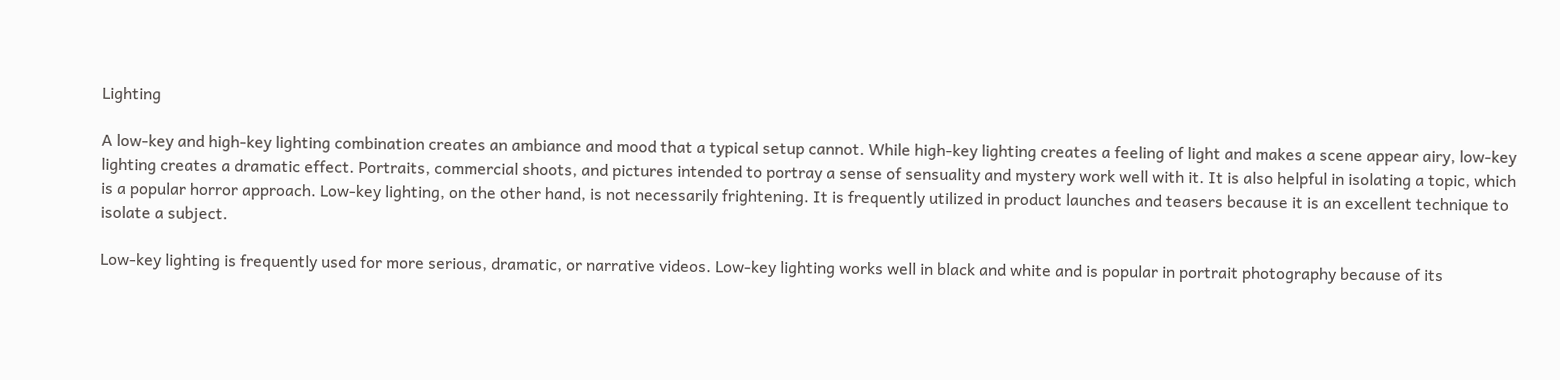Lighting

A low-key and high-key lighting combination creates an ambiance and mood that a typical setup cannot. While high-key lighting creates a feeling of light and makes a scene appear airy, low-key lighting creates a dramatic effect. Portraits, commercial shoots, and pictures intended to portray a sense of sensuality and mystery work well with it. It is also helpful in isolating a topic, which is a popular horror approach. Low-key lighting, on the other hand, is not necessarily frightening. It is frequently utilized in product launches and teasers because it is an excellent technique to isolate a subject.

Low-key lighting is frequently used for more serious, dramatic, or narrative videos. Low-key lighting works well in black and white and is popular in portrait photography because of its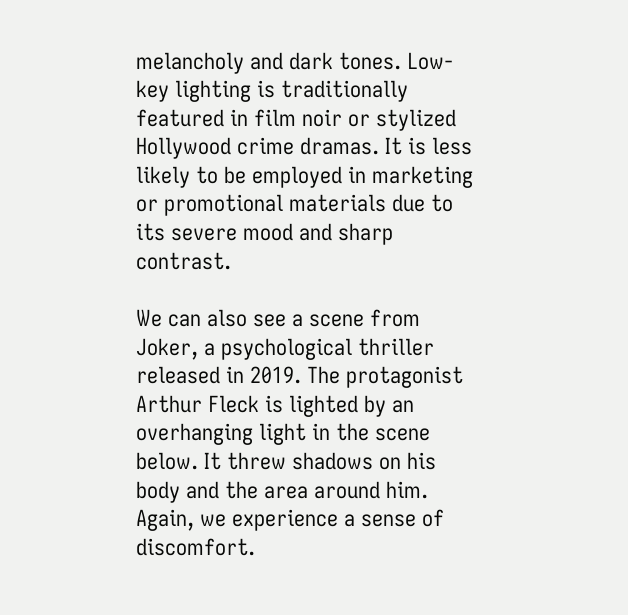melancholy and dark tones. Low-key lighting is traditionally featured in film noir or stylized Hollywood crime dramas. It is less likely to be employed in marketing or promotional materials due to its severe mood and sharp contrast.

We can also see a scene from Joker, a psychological thriller released in 2019. The protagonist Arthur Fleck is lighted by an overhanging light in the scene below. It threw shadows on his body and the area around him. Again, we experience a sense of discomfort.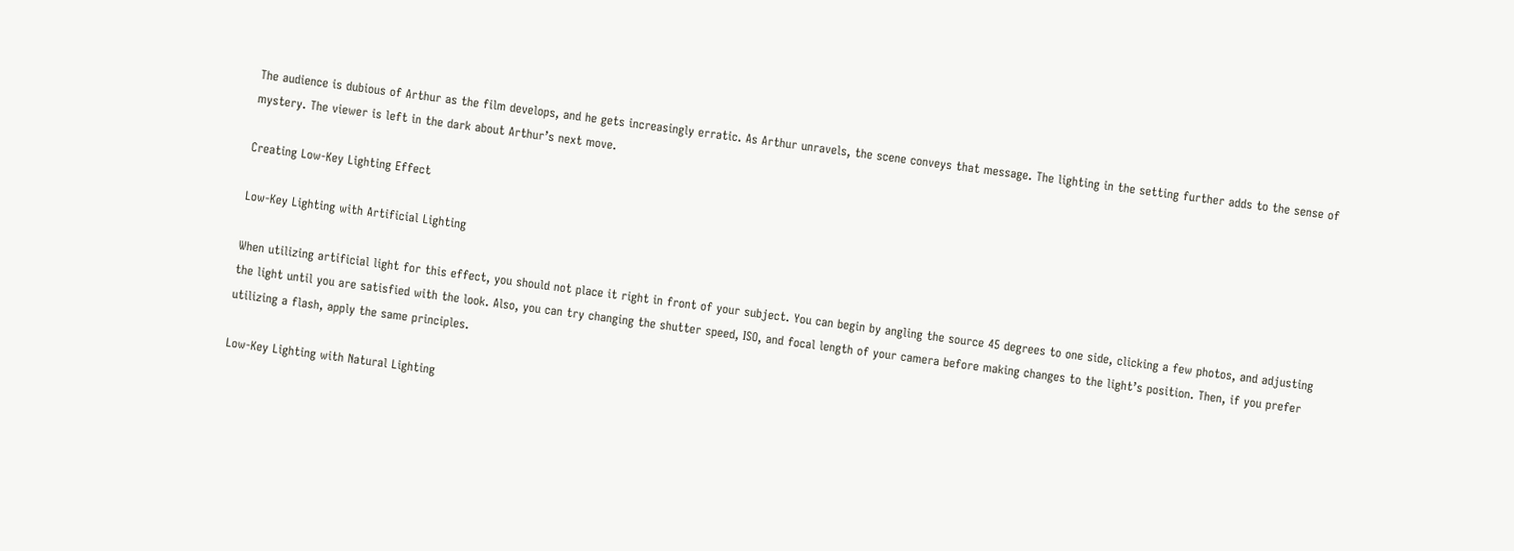The audience is dubious of Arthur as the film develops, and he gets increasingly erratic. As Arthur unravels, the scene conveys that message. The lighting in the setting further adds to the sense of mystery. The viewer is left in the dark about Arthur’s next move.

Creating Low-Key Lighting Effect

Low-Key Lighting with Artificial Lighting

When utilizing artificial light for this effect, you should not place it right in front of your subject. You can begin by angling the source 45 degrees to one side, clicking a few photos, and adjusting the light until you are satisfied with the look. Also, you can try changing the shutter speed, ISO, and focal length of your camera before making changes to the light’s position. Then, if you prefer utilizing a flash, apply the same principles.

Low-Key Lighting with Natural Lighting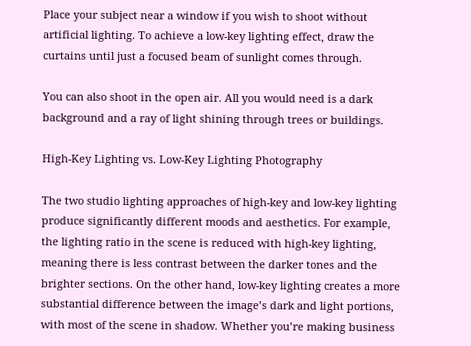Place your subject near a window if you wish to shoot without artificial lighting. To achieve a low-key lighting effect, draw the curtains until just a focused beam of sunlight comes through.

You can also shoot in the open air. All you would need is a dark background and a ray of light shining through trees or buildings.

High-Key Lighting vs. Low-Key Lighting Photography

The two studio lighting approaches of high-key and low-key lighting produce significantly different moods and aesthetics. For example, the lighting ratio in the scene is reduced with high-key lighting, meaning there is less contrast between the darker tones and the brighter sections. On the other hand, low-key lighting creates a more substantial difference between the image’s dark and light portions, with most of the scene in shadow. Whether you’re making business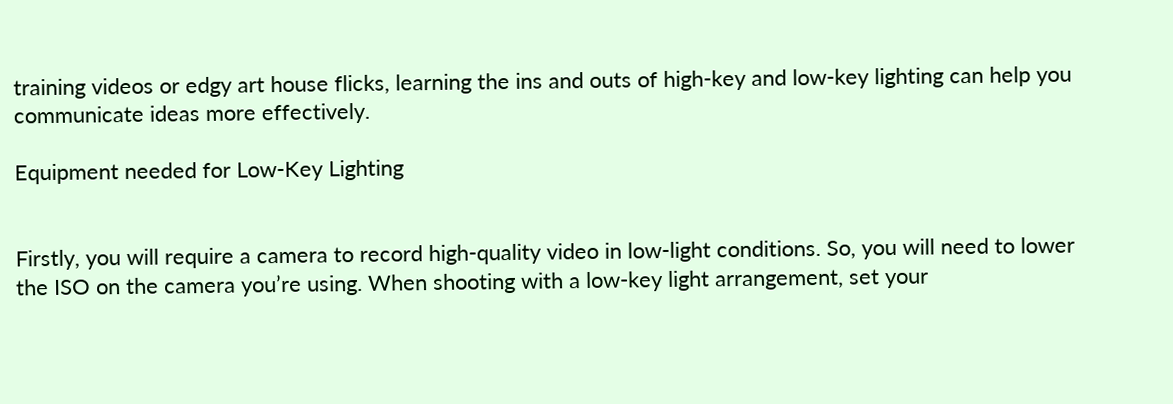training videos or edgy art house flicks, learning the ins and outs of high-key and low-key lighting can help you communicate ideas more effectively.

Equipment needed for Low-Key Lighting


Firstly, you will require a camera to record high-quality video in low-light conditions. So, you will need to lower the ISO on the camera you’re using. When shooting with a low-key light arrangement, set your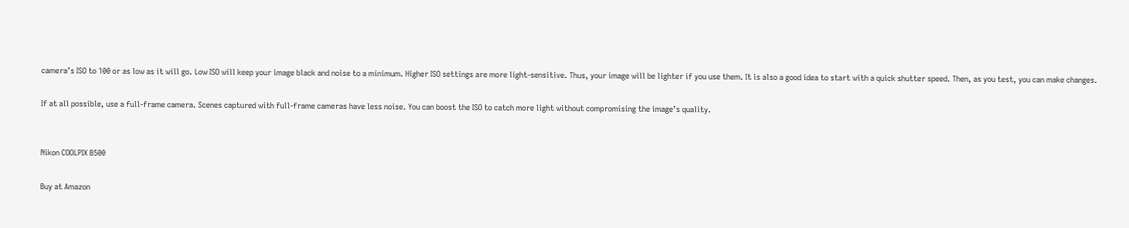camera’s ISO to 100 or as low as it will go. Low ISO will keep your image black and noise to a minimum. Higher ISO settings are more light-sensitive. Thus, your image will be lighter if you use them. It is also a good idea to start with a quick shutter speed. Then, as you test, you can make changes.

If at all possible, use a full-frame camera. Scenes captured with full-frame cameras have less noise. You can boost the ISO to catch more light without compromising the image’s quality.


Nikon COOLPIX B500

Buy at Amazon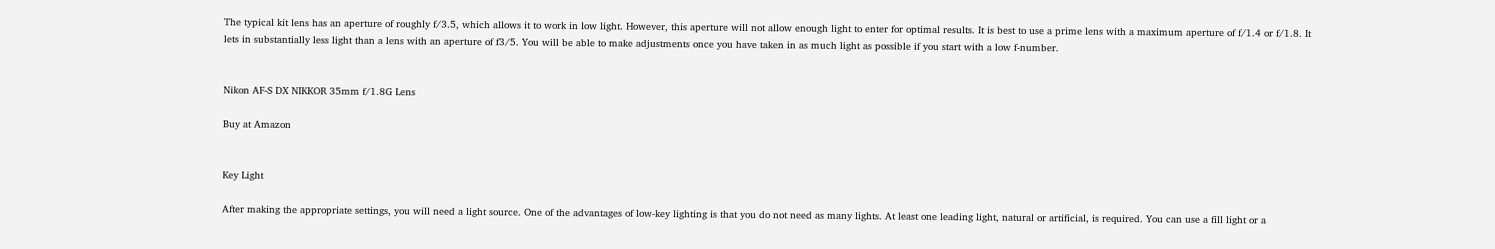The typical kit lens has an aperture of roughly f/3.5, which allows it to work in low light. However, this aperture will not allow enough light to enter for optimal results. It is best to use a prime lens with a maximum aperture of f/1.4 or f/1.8. It lets in substantially less light than a lens with an aperture of f3/5. You will be able to make adjustments once you have taken in as much light as possible if you start with a low f-number.


Nikon AF-S DX NIKKOR 35mm f/1.8G Lens

Buy at Amazon


Key Light

After making the appropriate settings, you will need a light source. One of the advantages of low-key lighting is that you do not need as many lights. At least one leading light, natural or artificial, is required. You can use a fill light or a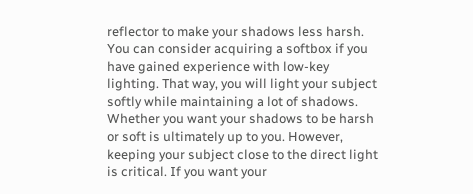reflector to make your shadows less harsh. You can consider acquiring a softbox if you have gained experience with low-key lighting. That way, you will light your subject softly while maintaining a lot of shadows. Whether you want your shadows to be harsh or soft is ultimately up to you. However, keeping your subject close to the direct light is critical. If you want your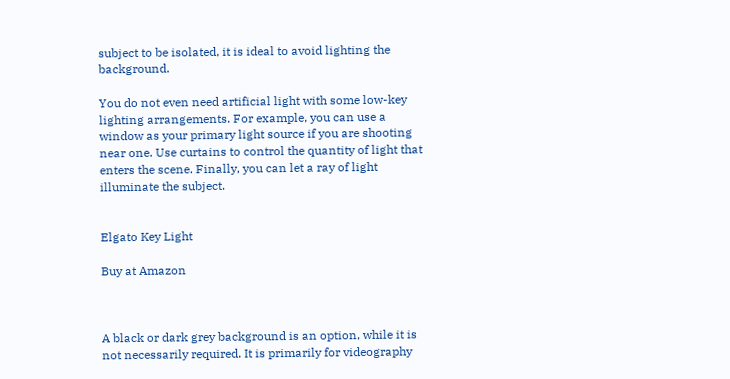subject to be isolated, it is ideal to avoid lighting the background.

You do not even need artificial light with some low-key lighting arrangements. For example, you can use a window as your primary light source if you are shooting near one. Use curtains to control the quantity of light that enters the scene. Finally, you can let a ray of light illuminate the subject.


Elgato Key Light

Buy at Amazon



A black or dark grey background is an option, while it is not necessarily required. It is primarily for videography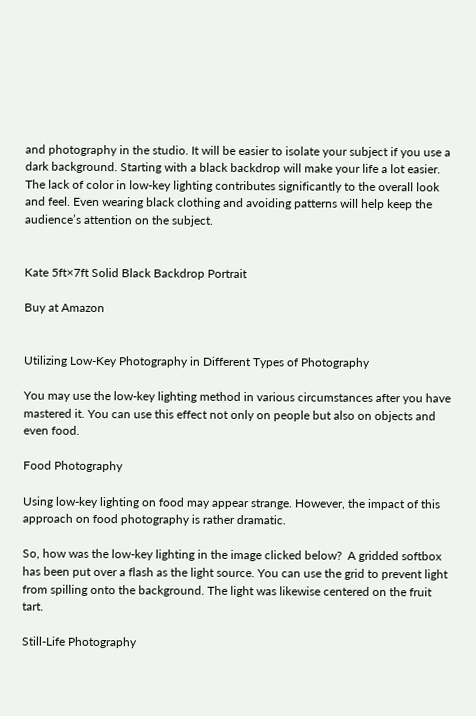and photography in the studio. It will be easier to isolate your subject if you use a dark background. Starting with a black backdrop will make your life a lot easier. The lack of color in low-key lighting contributes significantly to the overall look and feel. Even wearing black clothing and avoiding patterns will help keep the audience’s attention on the subject.


Kate 5ft×7ft Solid Black Backdrop Portrait

Buy at Amazon


Utilizing Low-Key Photography in Different Types of Photography

You may use the low-key lighting method in various circumstances after you have mastered it. You can use this effect not only on people but also on objects and even food.

Food Photography

Using low-key lighting on food may appear strange. However, the impact of this approach on food photography is rather dramatic.

So, how was the low-key lighting in the image clicked below?  A gridded softbox has been put over a flash as the light source. You can use the grid to prevent light from spilling onto the background. The light was likewise centered on the fruit tart.

Still-Life Photography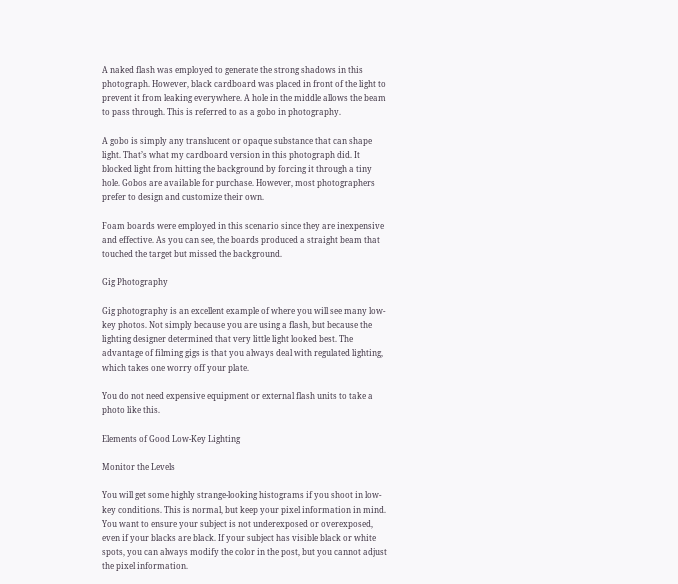A naked flash was employed to generate the strong shadows in this photograph. However, black cardboard was placed in front of the light to prevent it from leaking everywhere. A hole in the middle allows the beam to pass through. This is referred to as a gobo in photography.

A gobo is simply any translucent or opaque substance that can shape light. That’s what my cardboard version in this photograph did. It blocked light from hitting the background by forcing it through a tiny hole. Gobos are available for purchase. However, most photographers prefer to design and customize their own.

Foam boards were employed in this scenario since they are inexpensive and effective. As you can see, the boards produced a straight beam that touched the target but missed the background.

Gig Photography

Gig photography is an excellent example of where you will see many low-key photos. Not simply because you are using a flash, but because the lighting designer determined that very little light looked best. The advantage of filming gigs is that you always deal with regulated lighting, which takes one worry off your plate.

You do not need expensive equipment or external flash units to take a photo like this.

Elements of Good Low-Key Lighting

Monitor the Levels

You will get some highly strange-looking histograms if you shoot in low-key conditions. This is normal, but keep your pixel information in mind. You want to ensure your subject is not underexposed or overexposed, even if your blacks are black. If your subject has visible black or white spots, you can always modify the color in the post, but you cannot adjust the pixel information.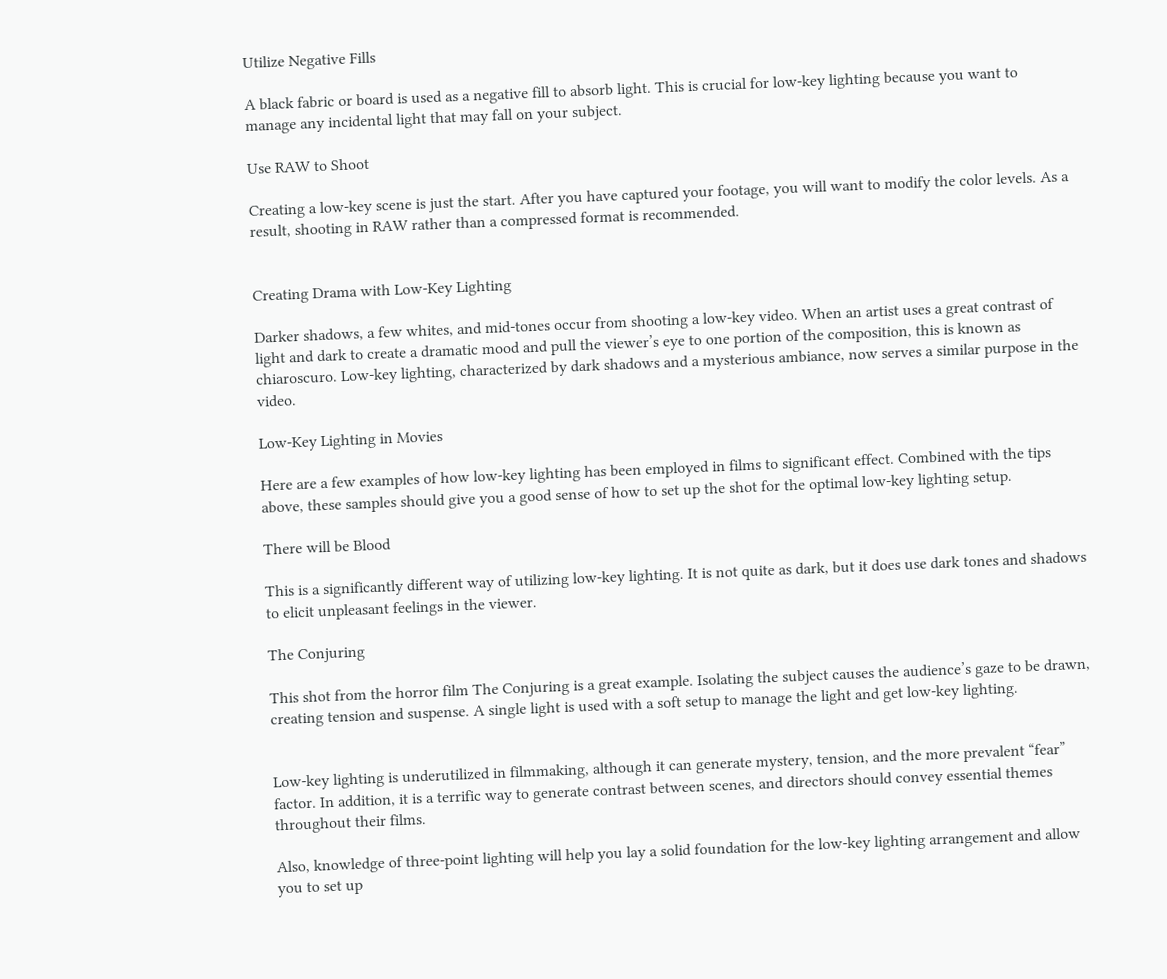Utilize Negative Fills

A black fabric or board is used as a negative fill to absorb light. This is crucial for low-key lighting because you want to manage any incidental light that may fall on your subject.

Use RAW to Shoot

Creating a low-key scene is just the start. After you have captured your footage, you will want to modify the color levels. As a result, shooting in RAW rather than a compressed format is recommended.


Creating Drama with Low-Key Lighting

Darker shadows, a few whites, and mid-tones occur from shooting a low-key video. When an artist uses a great contrast of light and dark to create a dramatic mood and pull the viewer’s eye to one portion of the composition, this is known as chiaroscuro. Low-key lighting, characterized by dark shadows and a mysterious ambiance, now serves a similar purpose in the video.

Low-Key Lighting in Movies

Here are a few examples of how low-key lighting has been employed in films to significant effect. Combined with the tips above, these samples should give you a good sense of how to set up the shot for the optimal low-key lighting setup.

There will be Blood

This is a significantly different way of utilizing low-key lighting. It is not quite as dark, but it does use dark tones and shadows to elicit unpleasant feelings in the viewer.

The Conjuring

This shot from the horror film The Conjuring is a great example. Isolating the subject causes the audience’s gaze to be drawn, creating tension and suspense. A single light is used with a soft setup to manage the light and get low-key lighting.


Low-key lighting is underutilized in filmmaking, although it can generate mystery, tension, and the more prevalent “fear” factor. In addition, it is a terrific way to generate contrast between scenes, and directors should convey essential themes throughout their films.

Also, knowledge of three-point lighting will help you lay a solid foundation for the low-key lighting arrangement and allow you to set up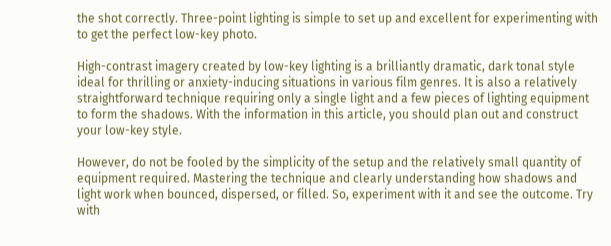the shot correctly. Three-point lighting is simple to set up and excellent for experimenting with to get the perfect low-key photo.

High-contrast imagery created by low-key lighting is a brilliantly dramatic, dark tonal style ideal for thrilling or anxiety-inducing situations in various film genres. It is also a relatively straightforward technique requiring only a single light and a few pieces of lighting equipment to form the shadows. With the information in this article, you should plan out and construct your low-key style.

However, do not be fooled by the simplicity of the setup and the relatively small quantity of equipment required. Mastering the technique and clearly understanding how shadows and light work when bounced, dispersed, or filled. So, experiment with it and see the outcome. Try with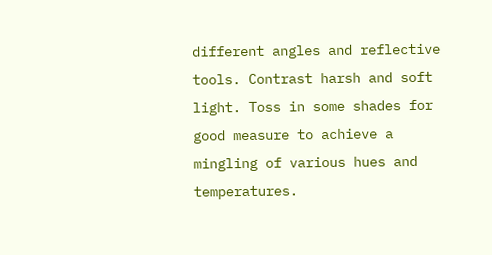different angles and reflective tools. Contrast harsh and soft light. Toss in some shades for good measure to achieve a mingling of various hues and temperatures.